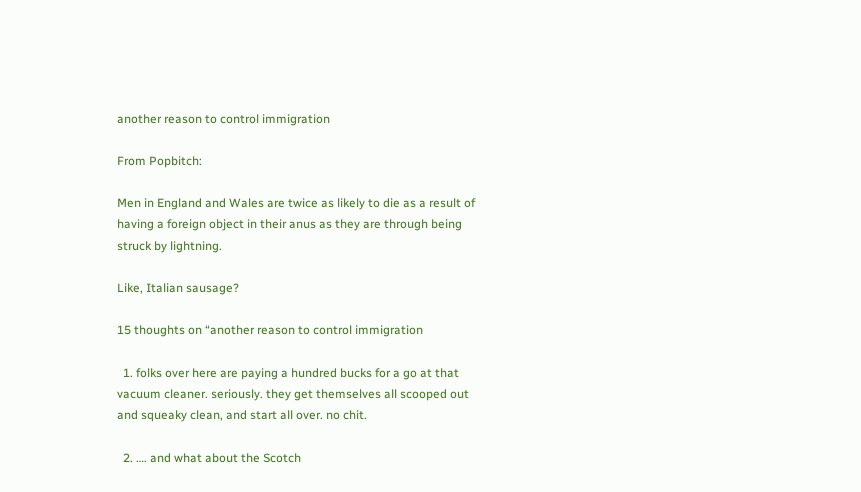another reason to control immigration

From Popbitch:

Men in England and Wales are twice as likely to die as a result of having a foreign object in their anus as they are through being struck by lightning.

Like, Italian sausage?

15 thoughts on “another reason to control immigration

  1. folks over here are paying a hundred bucks for a go at that vacuum cleaner. seriously. they get themselves all scooped out and squeaky clean, and start all over. no chit.

  2. …. and what about the Scotch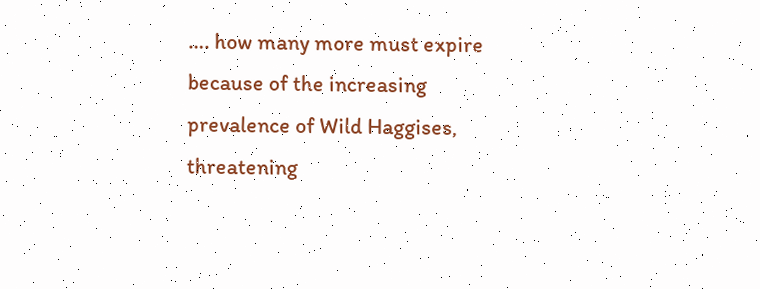…. how many more must expire because of the increasing prevalence of Wild Haggises, threatening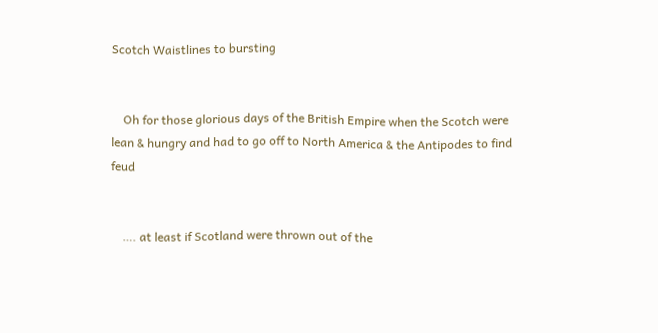Scotch Waistlines to bursting


    Oh for those glorious days of the British Empire when the Scotch were lean & hungry and had to go off to North America & the Antipodes to find feud


    …. at least if Scotland were thrown out of the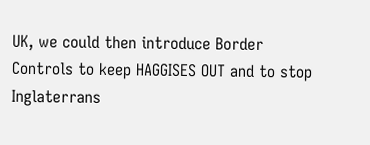UK, we could then introduce Border Controls to keep HAGGISES OUT and to stop Inglaterrans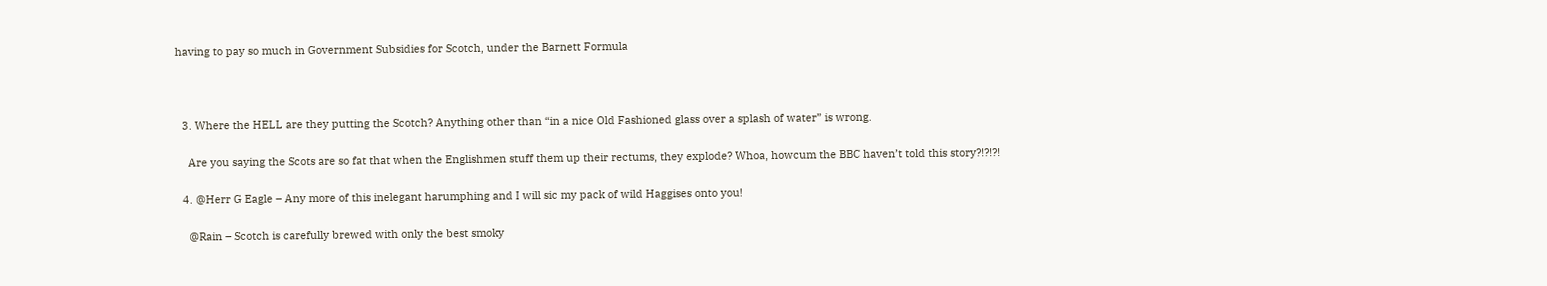having to pay so much in Government Subsidies for Scotch, under the Barnett Formula



  3. Where the HELL are they putting the Scotch? Anything other than “in a nice Old Fashioned glass over a splash of water” is wrong.

    Are you saying the Scots are so fat that when the Englishmen stuff them up their rectums, they explode? Whoa, howcum the BBC haven’t told this story?!?!?!

  4. @Herr G Eagle – Any more of this inelegant harumphing and I will sic my pack of wild Haggises onto you!

    @Rain – Scotch is carefully brewed with only the best smoky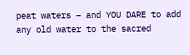peat waters – and YOU DARE to add any old water to the sacred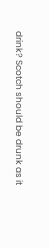drink? Scotch should be drunk as it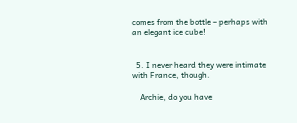comes from the bottle – perhaps with an elegant ice cube!


  5. I never heard they were intimate with France, though.

    Archie, do you have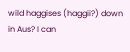wild haggises (haggii?) down in Aus? I can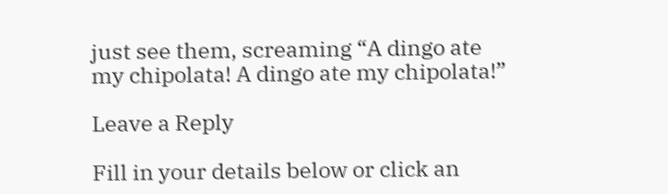just see them, screaming “A dingo ate my chipolata! A dingo ate my chipolata!”

Leave a Reply

Fill in your details below or click an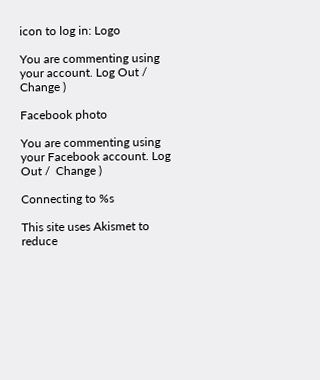icon to log in: Logo

You are commenting using your account. Log Out /  Change )

Facebook photo

You are commenting using your Facebook account. Log Out /  Change )

Connecting to %s

This site uses Akismet to reduce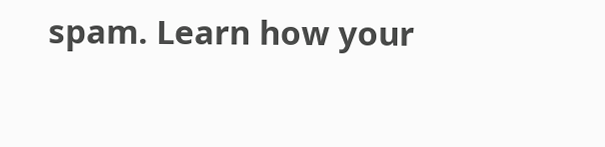spam. Learn how your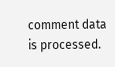comment data is processed.